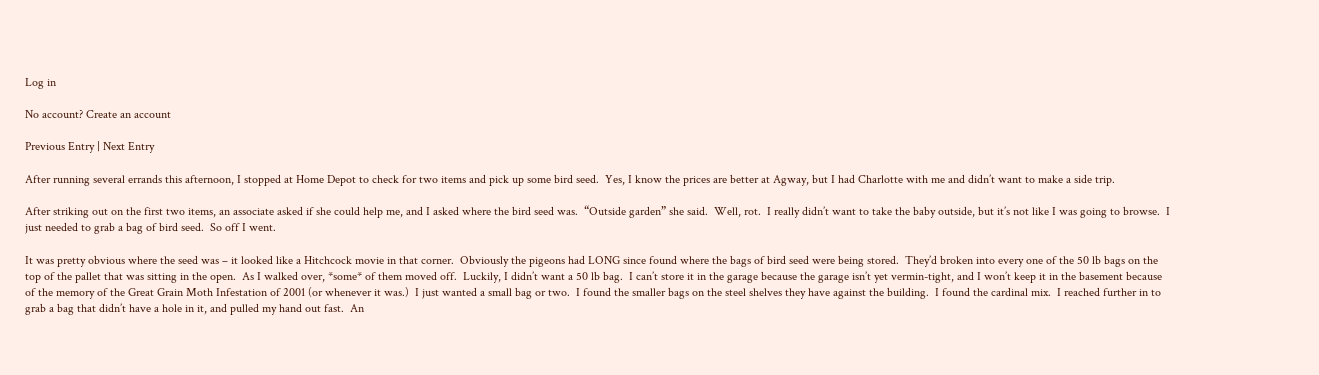Log in

No account? Create an account

Previous Entry | Next Entry

After running several errands this afternoon, I stopped at Home Depot to check for two items and pick up some bird seed.  Yes, I know the prices are better at Agway, but I had Charlotte with me and didn’t want to make a side trip.

After striking out on the first two items, an associate asked if she could help me, and I asked where the bird seed was.  “Outside garden” she said.  Well, rot.  I really didn’t want to take the baby outside, but it’s not like I was going to browse.  I just needed to grab a bag of bird seed.  So off I went.

It was pretty obvious where the seed was – it looked like a Hitchcock movie in that corner.  Obviously the pigeons had LONG since found where the bags of bird seed were being stored.  They’d broken into every one of the 50 lb bags on the top of the pallet that was sitting in the open.  As I walked over, *some* of them moved off.  Luckily, I didn’t want a 50 lb bag.  I can’t store it in the garage because the garage isn’t yet vermin-tight, and I won’t keep it in the basement because of the memory of the Great Grain Moth Infestation of 2001 (or whenever it was.)  I just wanted a small bag or two.  I found the smaller bags on the steel shelves they have against the building.  I found the cardinal mix.  I reached further in to grab a bag that didn’t have a hole in it, and pulled my hand out fast.  An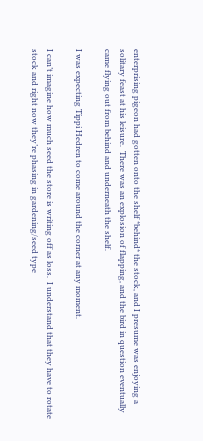enterprising pigeon had gotten onto the shelf *behind* the stock, and I presume was enjoying a solitary feast at his leisure.  There was an explosion of flapping, and the bird in question eventually came flying out from behind and underneath the shelf.

I was expecting Tippi Hedren to come around the corner at any moment.

I can’t imagine how much seed the store is writing off as loss.  I understand that they have to rotate stock and right now they’re phasing in gardening/seed type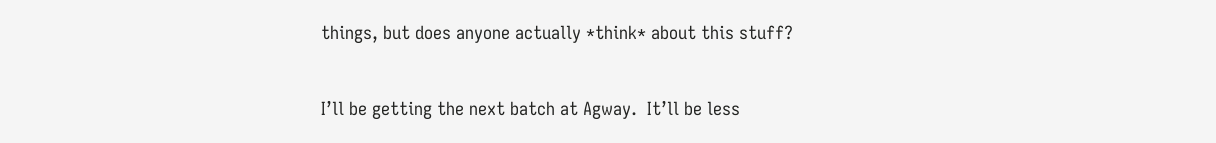things, but does anyone actually *think* about this stuff?

I’ll be getting the next batch at Agway.  It’ll be less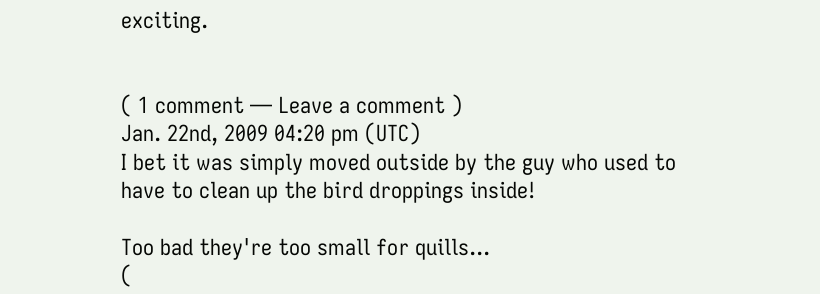exciting.


( 1 comment — Leave a comment )
Jan. 22nd, 2009 04:20 pm (UTC)
I bet it was simply moved outside by the guy who used to have to clean up the bird droppings inside!

Too bad they're too small for quills...
(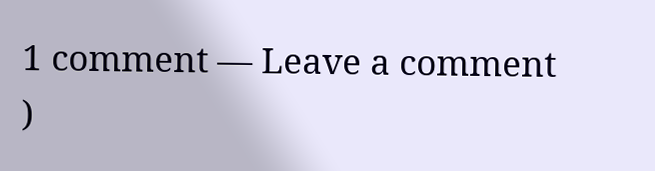1 comment — Leave a comment )